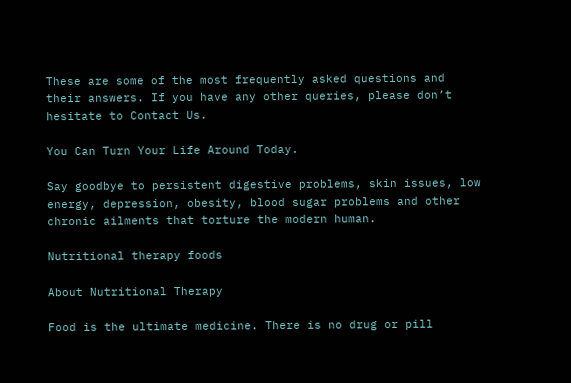These are some of the most frequently asked questions and their answers. If you have any other queries, please don’t hesitate to Contact Us.

You Can Turn Your Life Around Today.

Say goodbye to persistent digestive problems, skin issues, low energy, depression, obesity, blood sugar problems and other chronic ailments that torture the modern human.

Nutritional therapy foods

About Nutritional Therapy

Food is the ultimate medicine. There is no drug or pill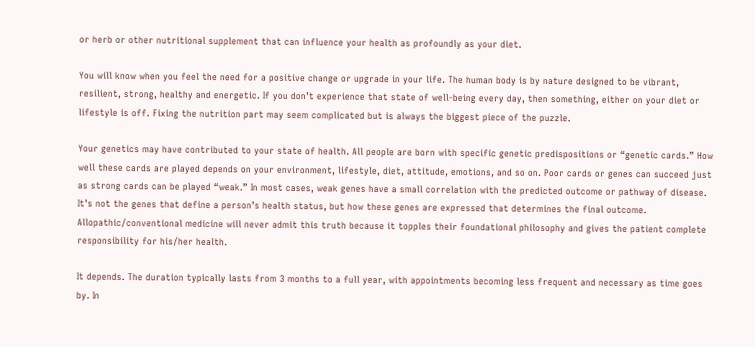or herb or other nutritional supplement that can influence your health as profoundly as your diet.

You will know when you feel the need for a positive change or upgrade in your life. The human body is by nature designed to be vibrant, resilient, strong, healthy and energetic. If you don’t experience that state of well-being every day, then something, either on your diet or lifestyle is off. Fixing the nutrition part may seem complicated but is always the biggest piece of the puzzle.

Your genetics may have contributed to your state of health. All people are born with specific genetic predispositions or “genetic cards.” How well these cards are played depends on your environment, lifestyle, diet, attitude, emotions, and so on. Poor cards or genes can succeed just as strong cards can be played “weak.” In most cases, weak genes have a small correlation with the predicted outcome or pathway of disease. It’s not the genes that define a person’s health status, but how these genes are expressed that determines the final outcome. Allopathic/conventional medicine will never admit this truth because it topples their foundational philosophy and gives the patient complete responsibility for his/her health.

It depends. The duration typically lasts from 3 months to a full year, with appointments becoming less frequent and necessary as time goes by. In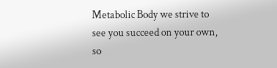Metabolic Body we strive to see you succeed on your own, so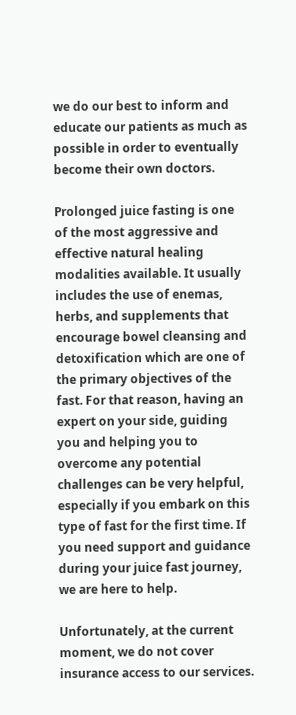we do our best to inform and educate our patients as much as possible in order to eventually become their own doctors.

Prolonged juice fasting is one of the most aggressive and effective natural healing modalities available. It usually includes the use of enemas, herbs, and supplements that encourage bowel cleansing and detoxification which are one of the primary objectives of the fast. For that reason, having an expert on your side, guiding you and helping you to overcome any potential challenges can be very helpful, especially if you embark on this type of fast for the first time. If you need support and guidance during your juice fast journey, we are here to help.

Unfortunately, at the current moment, we do not cover insurance access to our services.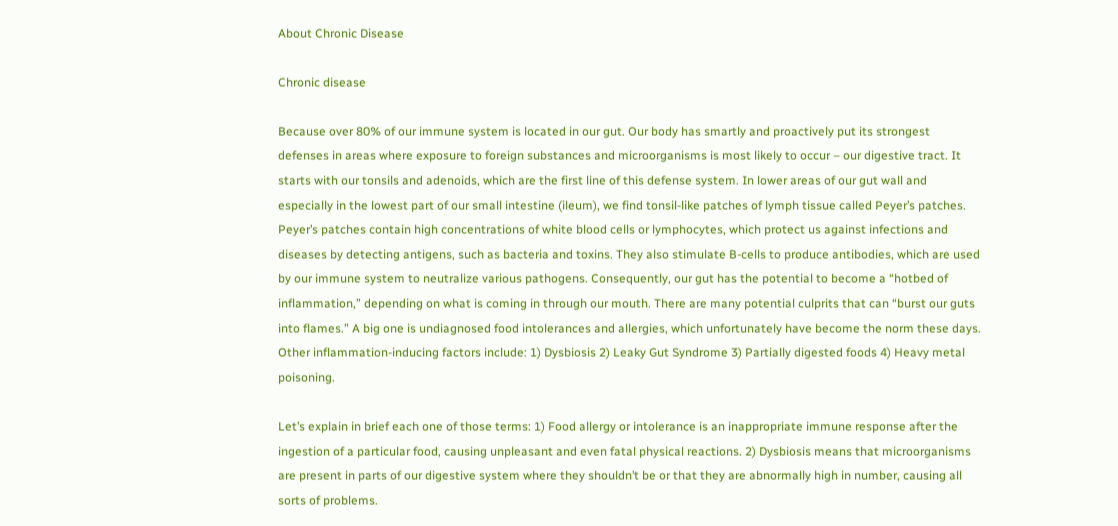About Chronic Disease

Chronic disease

Because over 80% of our immune system is located in our gut. Our body has smartly and proactively put its strongest defenses in areas where exposure to foreign substances and microorganisms is most likely to occur – our digestive tract. It starts with our tonsils and adenoids, which are the first line of this defense system. In lower areas of our gut wall and especially in the lowest part of our small intestine (ileum), we find tonsil-like patches of lymph tissue called Peyer’s patches. Peyer’s patches contain high concentrations of white blood cells or lymphocytes, which protect us against infections and diseases by detecting antigens, such as bacteria and toxins. They also stimulate B-cells to produce antibodies, which are used by our immune system to neutralize various pathogens. Consequently, our gut has the potential to become a “hotbed of inflammation,” depending on what is coming in through our mouth. There are many potential culprits that can “burst our guts into flames.” A big one is undiagnosed food intolerances and allergies, which unfortunately have become the norm these days. Other inflammation-inducing factors include: 1) Dysbiosis 2) Leaky Gut Syndrome 3) Partially digested foods 4) Heavy metal poisoning.

Let’s explain in brief each one of those terms: 1) Food allergy or intolerance is an inappropriate immune response after the ingestion of a particular food, causing unpleasant and even fatal physical reactions. 2) Dysbiosis means that microorganisms are present in parts of our digestive system where they shouldn’t be or that they are abnormally high in number, causing all sorts of problems.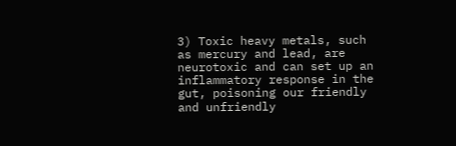3) Toxic heavy metals, such as mercury and lead, are neurotoxic and can set up an inflammatory response in the gut, poisoning our friendly and unfriendly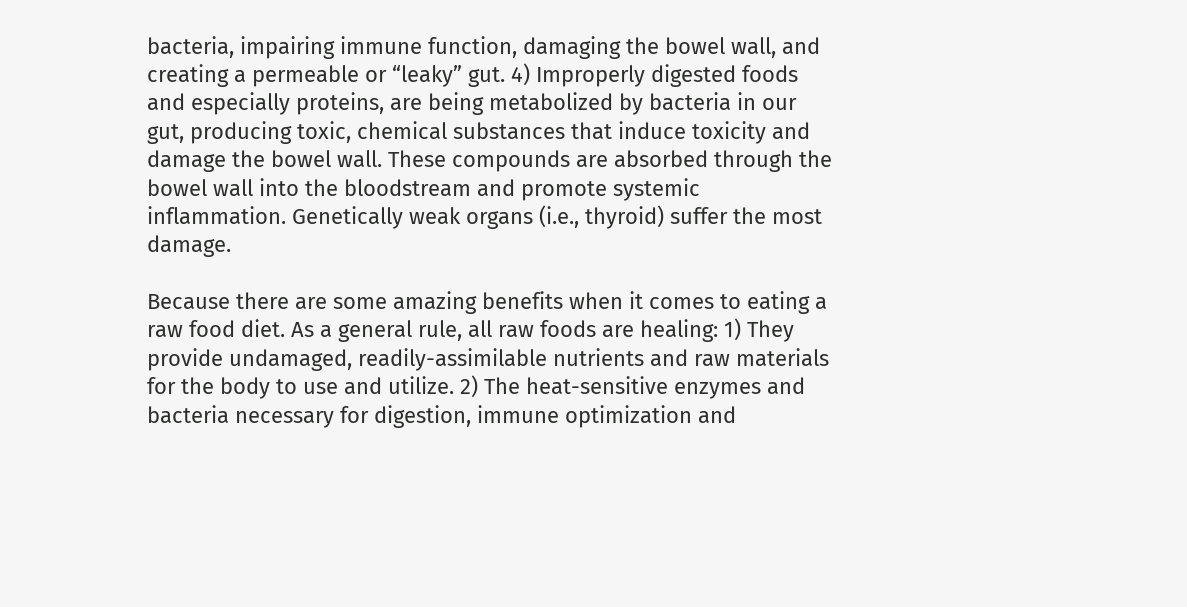bacteria, impairing immune function, damaging the bowel wall, and creating a permeable or “leaky” gut. 4) Improperly digested foods and especially proteins, are being metabolized by bacteria in our gut, producing toxic, chemical substances that induce toxicity and damage the bowel wall. These compounds are absorbed through the bowel wall into the bloodstream and promote systemic inflammation. Genetically weak organs (i.e., thyroid) suffer the most damage.

Because there are some amazing benefits when it comes to eating a raw food diet. As a general rule, all raw foods are healing: 1) They provide undamaged, readily-assimilable nutrients and raw materials for the body to use and utilize. 2) The heat-sensitive enzymes and bacteria necessary for digestion, immune optimization and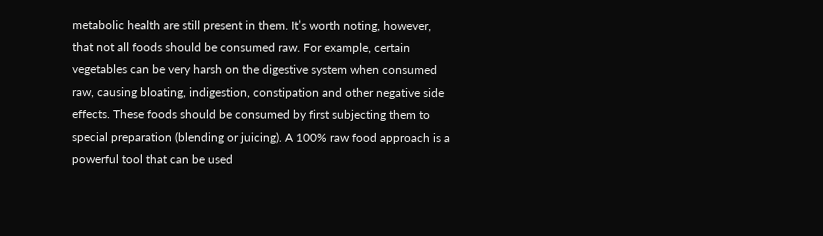metabolic health are still present in them. It’s worth noting, however, that not all foods should be consumed raw. For example, certain vegetables can be very harsh on the digestive system when consumed raw, causing bloating, indigestion, constipation and other negative side effects. These foods should be consumed by first subjecting them to special preparation (blending or juicing). A 100% raw food approach is a powerful tool that can be used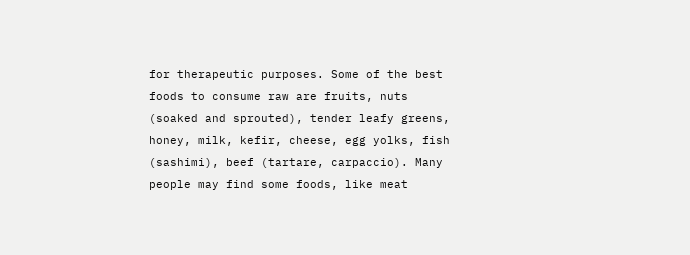for therapeutic purposes. Some of the best foods to consume raw are fruits, nuts (soaked and sprouted), tender leafy greens, honey, milk, kefir, cheese, egg yolks, fish (sashimi), beef (tartare, carpaccio). Many people may find some foods, like meat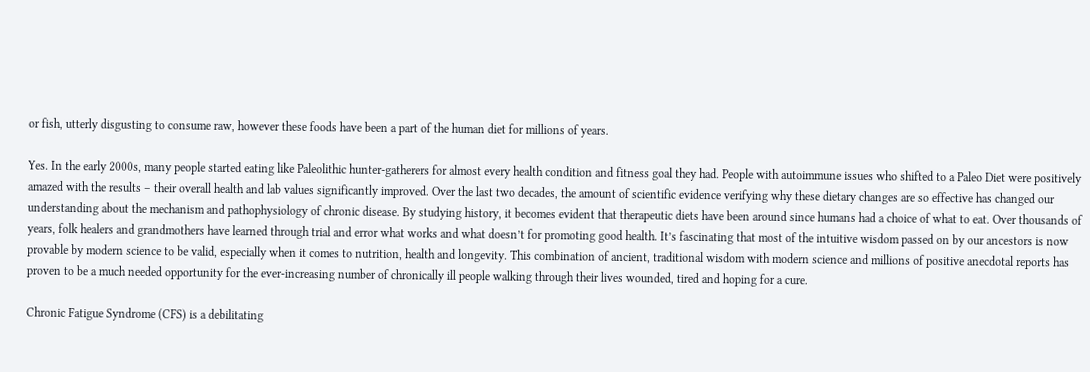or fish, utterly disgusting to consume raw, however these foods have been a part of the human diet for millions of years.

Yes. In the early 2000s, many people started eating like Paleolithic hunter-gatherers for almost every health condition and fitness goal they had. People with autoimmune issues who shifted to a Paleo Diet were positively amazed with the results – their overall health and lab values significantly improved. Over the last two decades, the amount of scientific evidence verifying why these dietary changes are so effective has changed our understanding about the mechanism and pathophysiology of chronic disease. By studying history, it becomes evident that therapeutic diets have been around since humans had a choice of what to eat. Over thousands of years, folk healers and grandmothers have learned through trial and error what works and what doesn’t for promoting good health. It’s fascinating that most of the intuitive wisdom passed on by our ancestors is now provable by modern science to be valid, especially when it comes to nutrition, health and longevity. This combination of ancient, traditional wisdom with modern science and millions of positive anecdotal reports has proven to be a much needed opportunity for the ever-increasing number of chronically ill people walking through their lives wounded, tired and hoping for a cure.

Chronic Fatigue Syndrome (CFS) is a debilitating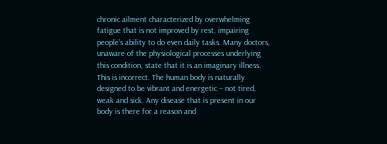chronic ailment characterized by overwhelming fatigue that is not improved by rest, impairing people’s ability to do even daily tasks. Many doctors, unaware of the physiological processes underlying this condition, state that it is an imaginary illness. This is incorrect. The human body is naturally designed to be vibrant and energetic – not tired, weak and sick. Any disease that is present in our body is there for a reason and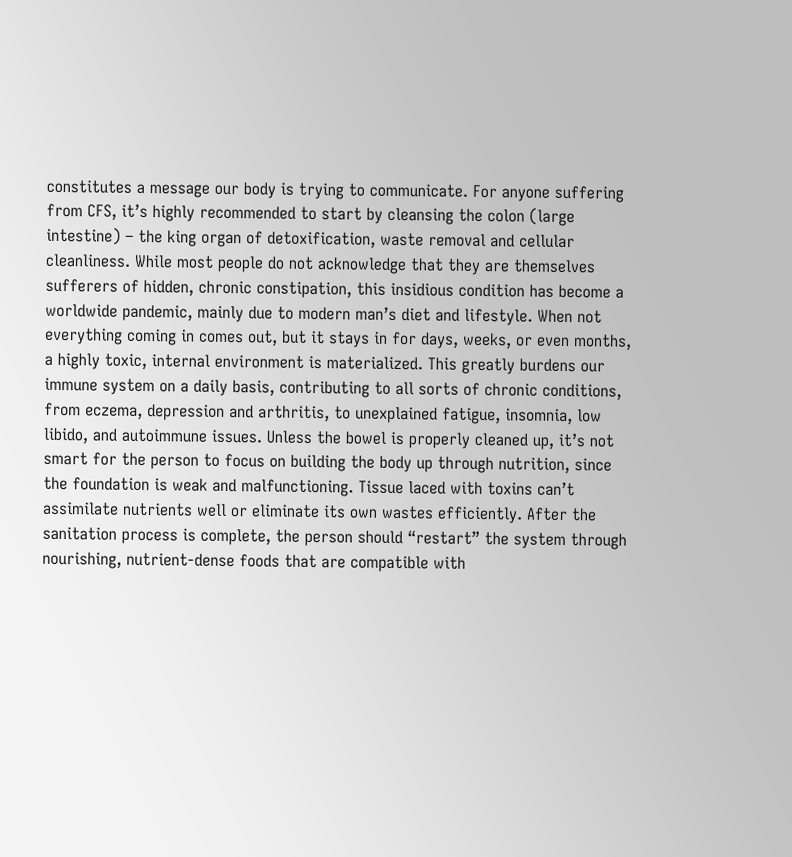constitutes a message our body is trying to communicate. For anyone suffering from CFS, it’s highly recommended to start by cleansing the colon (large intestine) – the king organ of detoxification, waste removal and cellular cleanliness. While most people do not acknowledge that they are themselves sufferers of hidden, chronic constipation, this insidious condition has become a worldwide pandemic, mainly due to modern man’s diet and lifestyle. When not everything coming in comes out, but it stays in for days, weeks, or even months, a highly toxic, internal environment is materialized. This greatly burdens our immune system on a daily basis, contributing to all sorts of chronic conditions, from eczema, depression and arthritis, to unexplained fatigue, insomnia, low libido, and autoimmune issues. Unless the bowel is properly cleaned up, it’s not smart for the person to focus on building the body up through nutrition, since the foundation is weak and malfunctioning. Tissue laced with toxins can’t assimilate nutrients well or eliminate its own wastes efficiently. After the sanitation process is complete, the person should “restart” the system through nourishing, nutrient-dense foods that are compatible with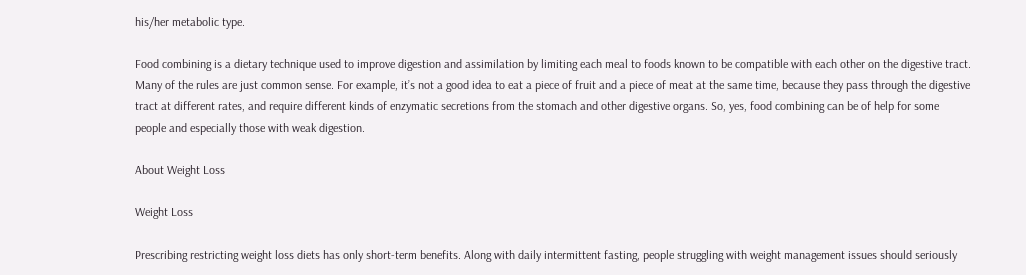his/her metabolic type.

Food combining is a dietary technique used to improve digestion and assimilation by limiting each meal to foods known to be compatible with each other on the digestive tract. Many of the rules are just common sense. For example, it’s not a good idea to eat a piece of fruit and a piece of meat at the same time, because they pass through the digestive tract at different rates, and require different kinds of enzymatic secretions from the stomach and other digestive organs. So, yes, food combining can be of help for some people and especially those with weak digestion.

About Weight Loss

Weight Loss

Prescribing restricting weight loss diets has only short-term benefits. Along with daily intermittent fasting, people struggling with weight management issues should seriously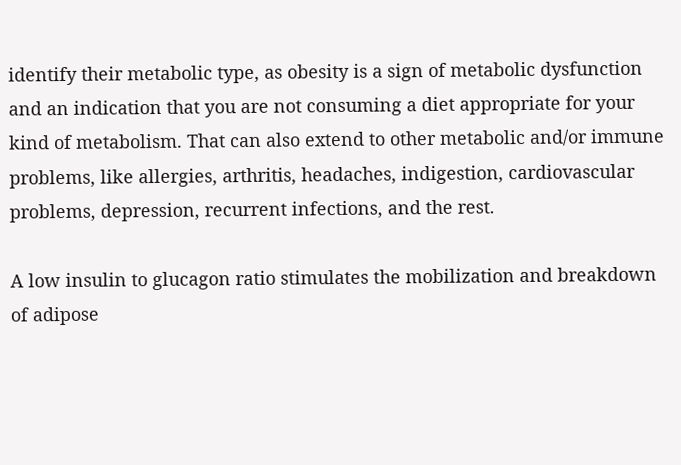identify their metabolic type, as obesity is a sign of metabolic dysfunction and an indication that you are not consuming a diet appropriate for your kind of metabolism. That can also extend to other metabolic and/or immune problems, like allergies, arthritis, headaches, indigestion, cardiovascular problems, depression, recurrent infections, and the rest.

A low insulin to glucagon ratio stimulates the mobilization and breakdown of adipose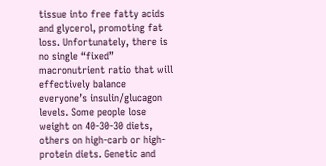tissue into free fatty acids and glycerol, promoting fat loss. Unfortunately, there is no single “fixed” macronutrient ratio that will effectively balance everyone’s insulin/glucagon levels. Some people lose weight on 40-30-30 diets, others on high-carb or high-protein diets. Genetic and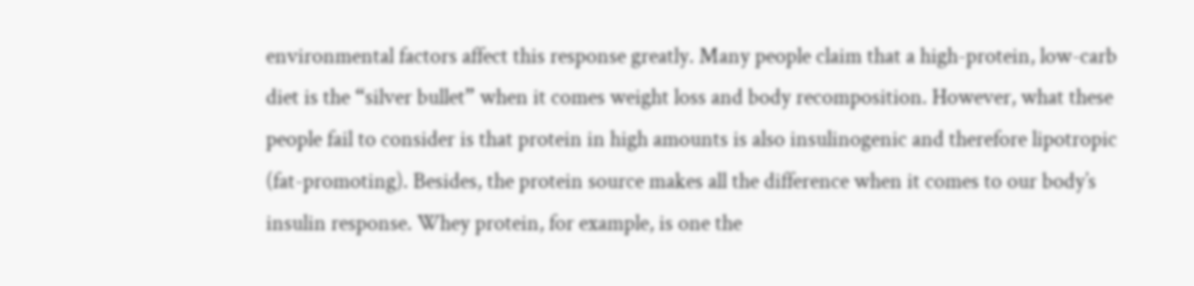environmental factors affect this response greatly. Many people claim that a high-protein, low-carb diet is the “silver bullet” when it comes weight loss and body recomposition. However, what these people fail to consider is that protein in high amounts is also insulinogenic and therefore lipotropic (fat-promoting). Besides, the protein source makes all the difference when it comes to our body’s insulin response. Whey protein, for example, is one the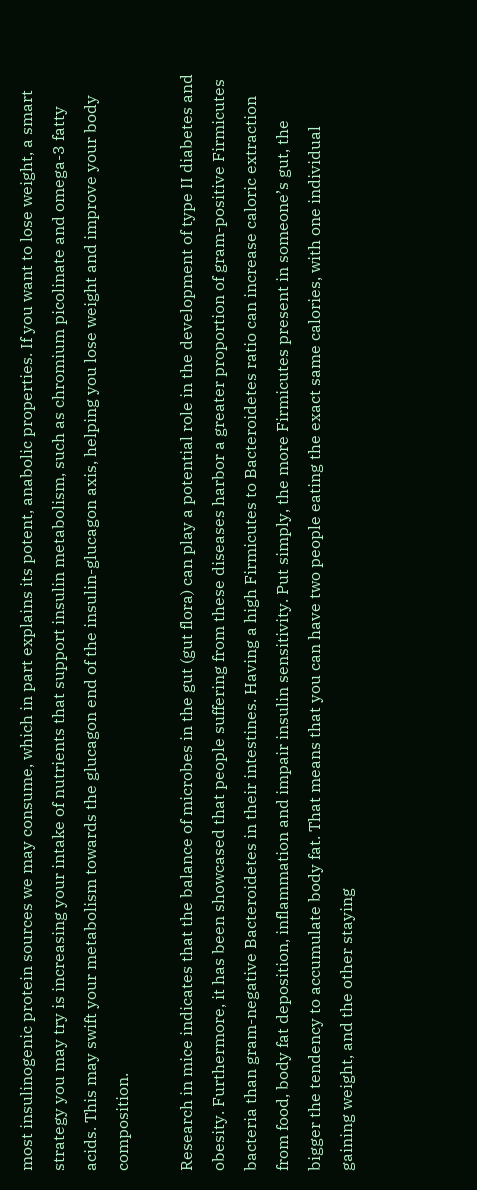most insulinogenic protein sources we may consume, which in part explains its potent, anabolic properties. If you want to lose weight, a smart strategy you may try is increasing your intake of nutrients that support insulin metabolism, such as chromium picolinate and omega-3 fatty acids. This may swift your metabolism towards the glucagon end of the insulin-glucagon axis, helping you lose weight and improve your body composition.

Research in mice indicates that the balance of microbes in the gut (gut flora) can play a potential role in the development of type II diabetes and obesity. Furthermore, it has been showcased that people suffering from these diseases harbor a greater proportion of gram-positive Firmicutes bacteria than gram-negative Bacteroidetes in their intestines. Having a high Firmicutes to Bacteroidetes ratio can increase caloric extraction from food, body fat deposition, inflammation and impair insulin sensitivity. Put simply, the more Firmicutes present in someone’s gut, the bigger the tendency to accumulate body fat. That means that you can have two people eating the exact same calories, with one individual gaining weight, and the other staying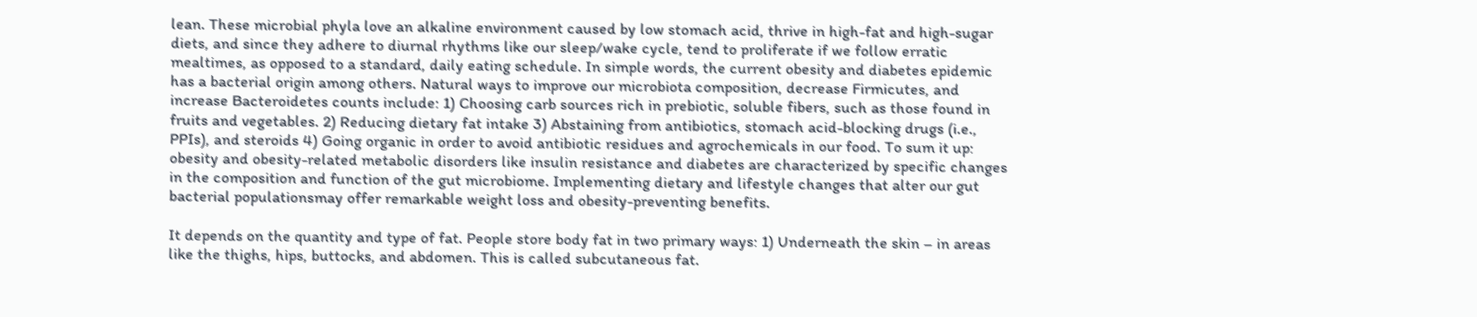lean. These microbial phyla love an alkaline environment caused by low stomach acid, thrive in high-fat and high-sugar diets, and since they adhere to diurnal rhythms like our sleep/wake cycle, tend to proliferate if we follow erratic mealtimes, as opposed to a standard, daily eating schedule. In simple words, the current obesity and diabetes epidemic has a bacterial origin among others. Natural ways to improve our microbiota composition, decrease Firmicutes, and increase Bacteroidetes counts include: 1) Choosing carb sources rich in prebiotic, soluble fibers, such as those found in fruits and vegetables. 2) Reducing dietary fat intake 3) Abstaining from antibiotics, stomach acid-blocking drugs (i.e., PPIs), and steroids 4) Going organic in order to avoid antibiotic residues and agrochemicals in our food. To sum it up: obesity and obesity-related metabolic disorders like insulin resistance and diabetes are characterized by specific changes in the composition and function of the gut microbiome. Implementing dietary and lifestyle changes that alter our gut bacterial populationsmay offer remarkable weight loss and obesity-preventing benefits.

It depends on the quantity and type of fat. People store body fat in two primary ways: 1) Underneath the skin – in areas like the thighs, hips, buttocks, and abdomen. This is called subcutaneous fat.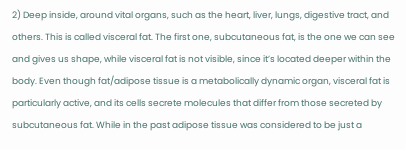2) Deep inside, around vital organs, such as the heart, liver, lungs, digestive tract, and others. This is called visceral fat. The first one, subcutaneous fat, is the one we can see and gives us shape, while visceral fat is not visible, since it’s located deeper within the body. Even though fat/adipose tissue is a metabolically dynamic organ, visceral fat is particularly active, and its cells secrete molecules that differ from those secreted by subcutaneous fat. While in the past adipose tissue was considered to be just a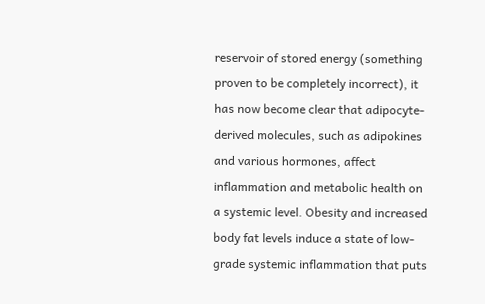reservoir of stored energy (something proven to be completely incorrect), it has now become clear that adipocyte-derived molecules, such as adipokines and various hormones, affect inflammation and metabolic health on a systemic level. Obesity and increased body fat levels induce a state of low-grade systemic inflammation that puts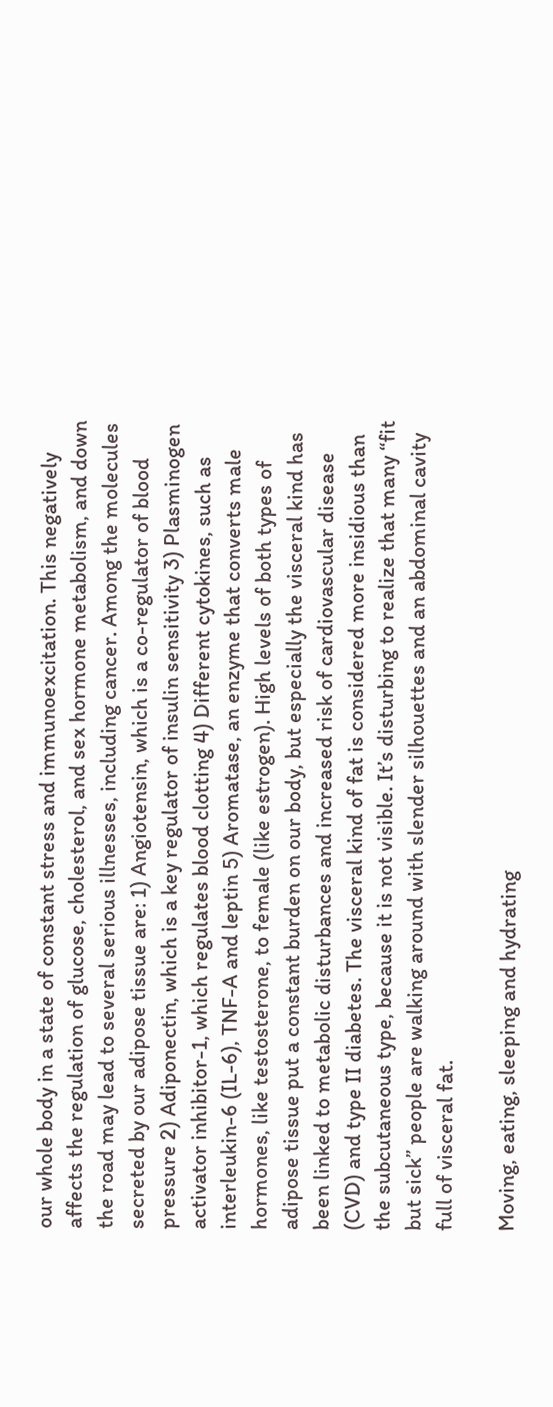our whole body in a state of constant stress and immunoexcitation. This negatively affects the regulation of glucose, cholesterol, and sex hormone metabolism, and down the road may lead to several serious illnesses, including cancer. Among the molecules secreted by our adipose tissue are: 1) Angiotensin, which is a co-regulator of blood pressure 2) Adiponectin, which is a key regulator of insulin sensitivity 3) Plasminogen activator inhibitor-1, which regulates blood clotting 4) Different cytokines, such as interleukin-6 (IL-6), TNF-A and leptin 5) Aromatase, an enzyme that converts male hormones, like testosterone, to female (like estrogen). High levels of both types of adipose tissue put a constant burden on our body, but especially the visceral kind has been linked to metabolic disturbances and increased risk of cardiovascular disease (CVD) and type II diabetes. The visceral kind of fat is considered more insidious than the subcutaneous type, because it is not visible. It’s disturbing to realize that many “fit but sick” people are walking around with slender silhouettes and an abdominal cavity full of visceral fat.

Moving, eating, sleeping and hydrating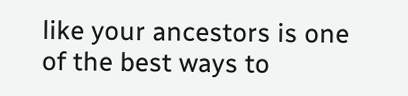like your ancestors is one of the best ways to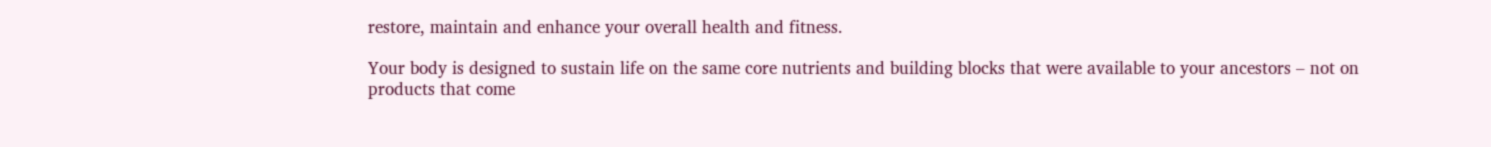restore, maintain and enhance your overall health and fitness.

Your body is designed to sustain life on the same core nutrients and building blocks that were available to your ancestors – not on products that come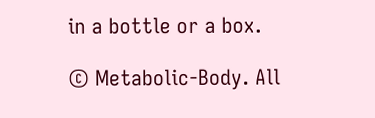in a bottle or a box.

© Metabolic-Body. All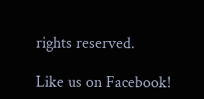rights reserved.

Like us on Facebook!